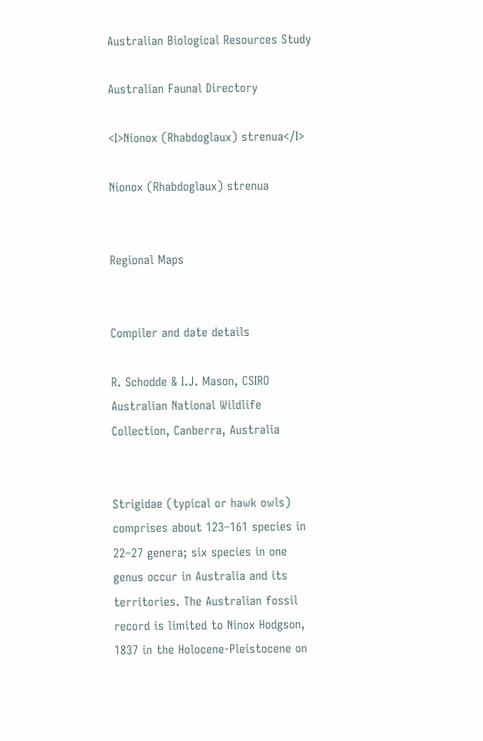Australian Biological Resources Study

Australian Faunal Directory

<I>Nionox (Rhabdoglaux) strenua</I>

Nionox (Rhabdoglaux) strenua


Regional Maps


Compiler and date details

R. Schodde & I.J. Mason, CSIRO Australian National Wildlife Collection, Canberra, Australia


Strigidae (typical or hawk owls) comprises about 123–161 species in 22–27 genera; six species in one genus occur in Australia and its territories. The Australian fossil record is limited to Ninox Hodgson, 1837 in the Holocene-Pleistocene on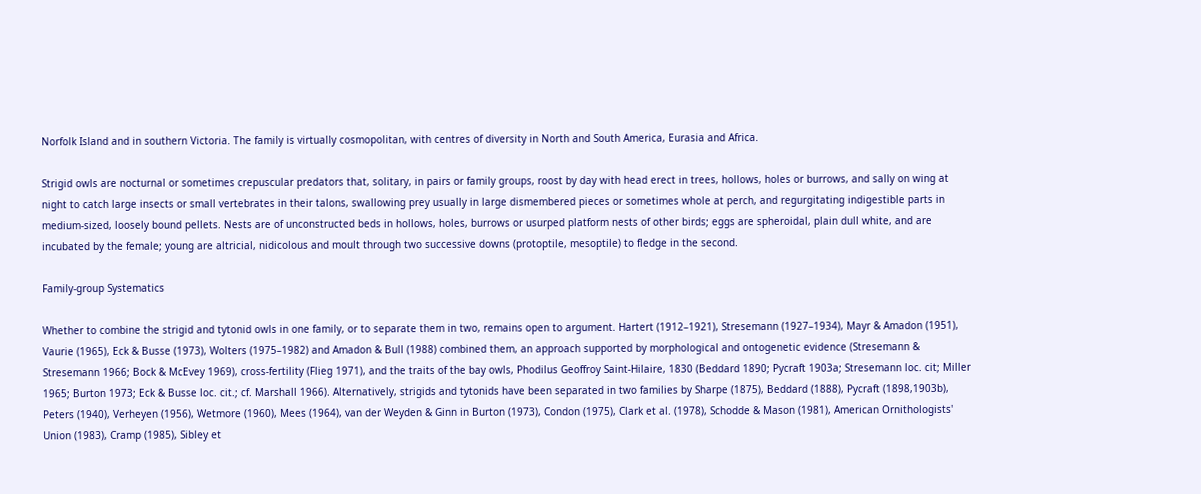Norfolk Island and in southern Victoria. The family is virtually cosmopolitan, with centres of diversity in North and South America, Eurasia and Africa.

Strigid owls are nocturnal or sometimes crepuscular predators that, solitary, in pairs or family groups, roost by day with head erect in trees, hollows, holes or burrows, and sally on wing at night to catch large insects or small vertebrates in their talons, swallowing prey usually in large dismembered pieces or sometimes whole at perch, and regurgitating indigestible parts in medium-sized, loosely bound pellets. Nests are of unconstructed beds in hollows, holes, burrows or usurped platform nests of other birds; eggs are spheroidal, plain dull white, and are incubated by the female; young are altricial, nidicolous and moult through two successive downs (protoptile, mesoptile) to fledge in the second.

Family-group Systematics

Whether to combine the strigid and tytonid owls in one family, or to separate them in two, remains open to argument. Hartert (1912–1921), Stresemann (1927–1934), Mayr & Amadon (1951), Vaurie (1965), Eck & Busse (1973), Wolters (1975–1982) and Amadon & Bull (1988) combined them, an approach supported by morphological and ontogenetic evidence (Stresemann & Stresemann 1966; Bock & McEvey 1969), cross-fertility (Flieg 1971), and the traits of the bay owls, Phodilus Geoffroy Saint-Hilaire, 1830 (Beddard 1890; Pycraft 1903a; Stresemann loc. cit; Miller 1965; Burton 1973; Eck & Busse loc. cit.; cf. Marshall 1966). Alternatively, strigids and tytonids have been separated in two families by Sharpe (1875), Beddard (1888), Pycraft (1898,1903b), Peters (1940), Verheyen (1956), Wetmore (1960), Mees (1964), van der Weyden & Ginn in Burton (1973), Condon (1975), Clark et al. (1978), Schodde & Mason (1981), American Ornithologists' Union (1983), Cramp (1985), Sibley et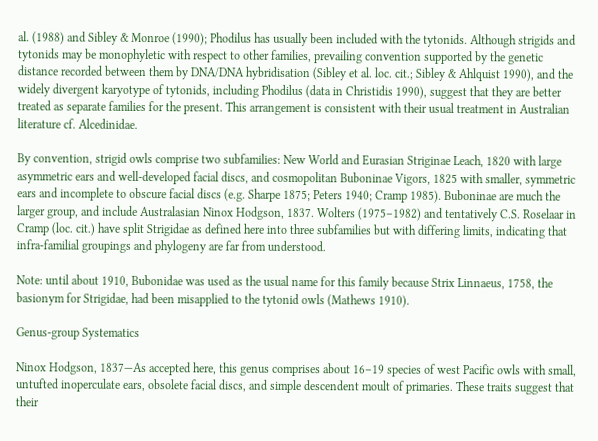al. (1988) and Sibley & Monroe (1990); Phodilus has usually been included with the tytonids. Although strigids and tytonids may be monophyletic with respect to other families, prevailing convention supported by the genetic distance recorded between them by DNA/DNA hybridisation (Sibley et al. loc. cit.; Sibley & Ahlquist 1990), and the widely divergent karyotype of tytonids, including Phodilus (data in Christidis 1990), suggest that they are better treated as separate families for the present. This arrangement is consistent with their usual treatment in Australian literature cf. Alcedinidae.

By convention, strigid owls comprise two subfamilies: New World and Eurasian Striginae Leach, 1820 with large asymmetric ears and well-developed facial discs, and cosmopolitan Buboninae Vigors, 1825 with smaller, symmetric ears and incomplete to obscure facial discs (e.g. Sharpe 1875; Peters 1940; Cramp 1985). Buboninae are much the larger group, and include Australasian Ninox Hodgson, 1837. Wolters (1975–1982) and tentatively C.S. Roselaar in Cramp (loc. cit.) have split Strigidae as defined here into three subfamilies but with differing limits, indicating that infra-familial groupings and phylogeny are far from understood.

Note: until about 1910, Bubonidae was used as the usual name for this family because Strix Linnaeus, 1758, the basionym for Strigidae, had been misapplied to the tytonid owls (Mathews 1910).

Genus-group Systematics

Ninox Hodgson, 1837—As accepted here, this genus comprises about 16–19 species of west Pacific owls with small, untufted inoperculate ears, obsolete facial discs, and simple descendent moult of primaries. These traits suggest that their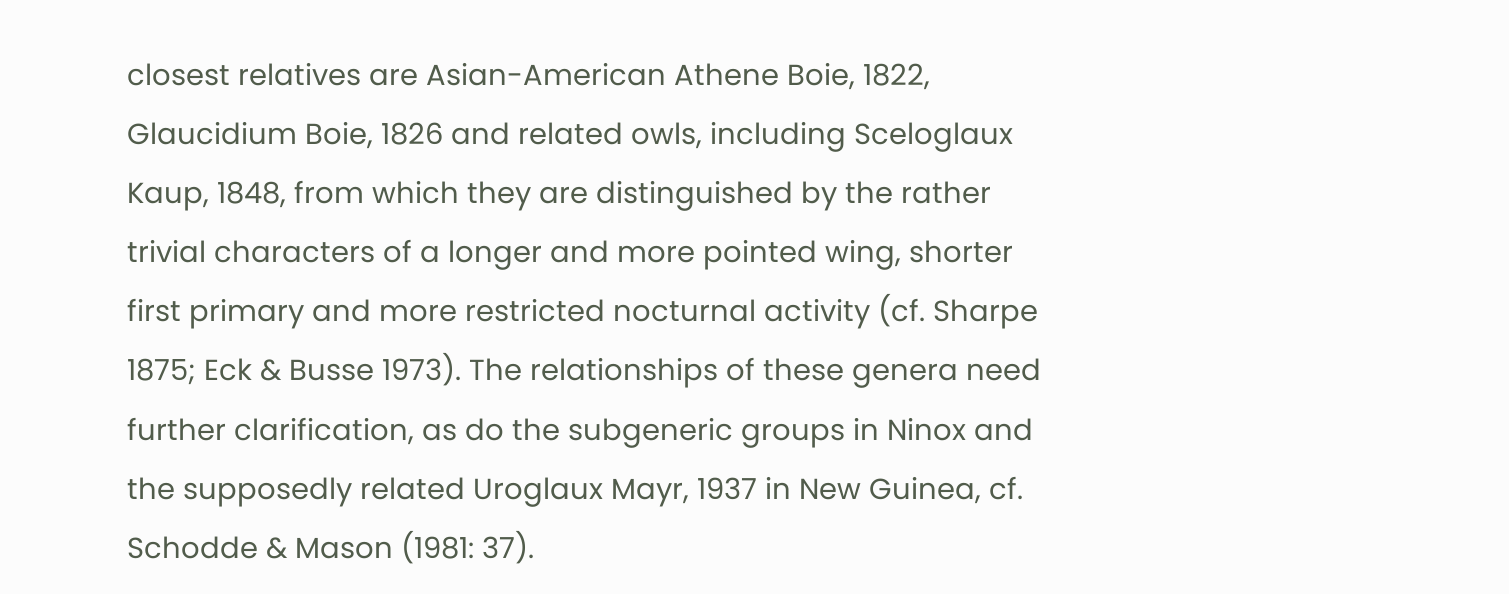closest relatives are Asian-American Athene Boie, 1822, Glaucidium Boie, 1826 and related owls, including Sceloglaux Kaup, 1848, from which they are distinguished by the rather trivial characters of a longer and more pointed wing, shorter first primary and more restricted nocturnal activity (cf. Sharpe 1875; Eck & Busse 1973). The relationships of these genera need further clarification, as do the subgeneric groups in Ninox and the supposedly related Uroglaux Mayr, 1937 in New Guinea, cf. Schodde & Mason (1981: 37).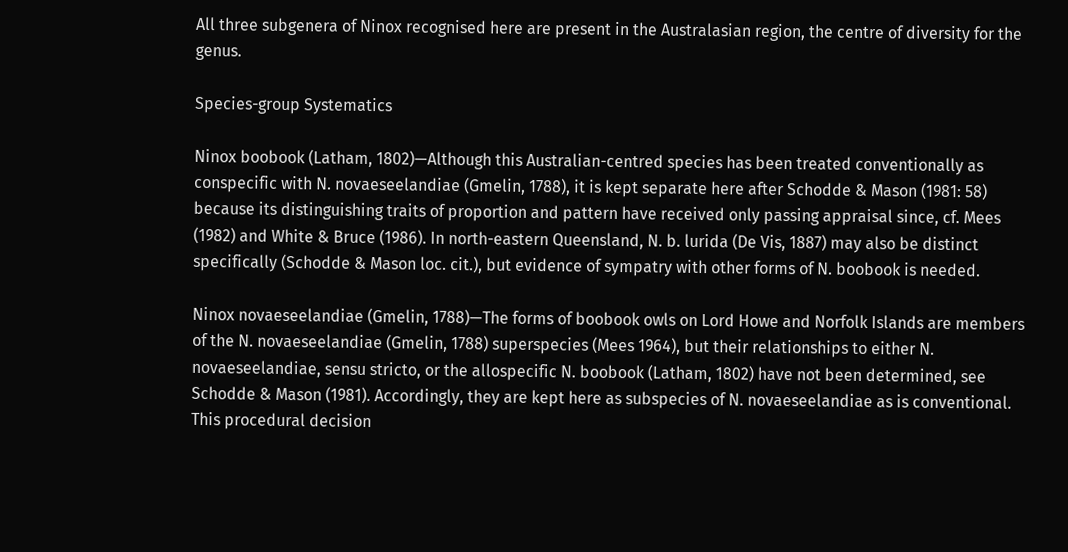All three subgenera of Ninox recognised here are present in the Australasian region, the centre of diversity for the genus.

Species-group Systematics

Ninox boobook (Latham, 1802)—Although this Australian-centred species has been treated conventionally as conspecific with N. novaeseelandiae (Gmelin, 1788), it is kept separate here after Schodde & Mason (1981: 58) because its distinguishing traits of proportion and pattern have received only passing appraisal since, cf. Mees (1982) and White & Bruce (1986). In north-eastern Queensland, N. b. lurida (De Vis, 1887) may also be distinct specifically (Schodde & Mason loc. cit.), but evidence of sympatry with other forms of N. boobook is needed.

Ninox novaeseelandiae (Gmelin, 1788)—The forms of boobook owls on Lord Howe and Norfolk Islands are members of the N. novaeseelandiae (Gmelin, 1788) superspecies (Mees 1964), but their relationships to either N. novaeseelandiae, sensu stricto, or the allospecific N. boobook (Latham, 1802) have not been determined, see Schodde & Mason (1981). Accordingly, they are kept here as subspecies of N. novaeseelandiae as is conventional. This procedural decision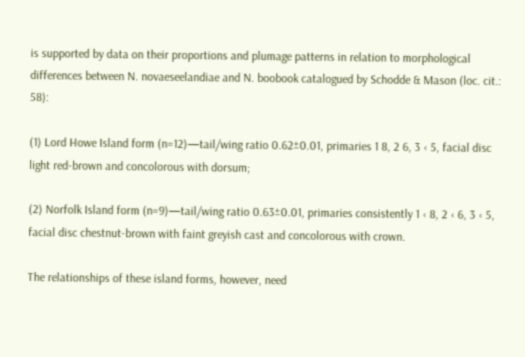is supported by data on their proportions and plumage patterns in relation to morphological differences between N. novaeseelandiae and N. boobook catalogued by Schodde & Mason (loc. cit.: 58):

(1) Lord Howe Island form (n=12)—tail/wing ratio 0.62±0.01, primaries 1 8, 2 6, 3 ‹ 5, facial disc light red-brown and concolorous with dorsum;

(2) Norfolk Island form (n=9)—tail/wing ratio 0.63±0.01, primaries consistently 1 ‹ 8, 2 ‹ 6, 3 ‹ 5, facial disc chestnut-brown with faint greyish cast and concolorous with crown.

The relationships of these island forms, however, need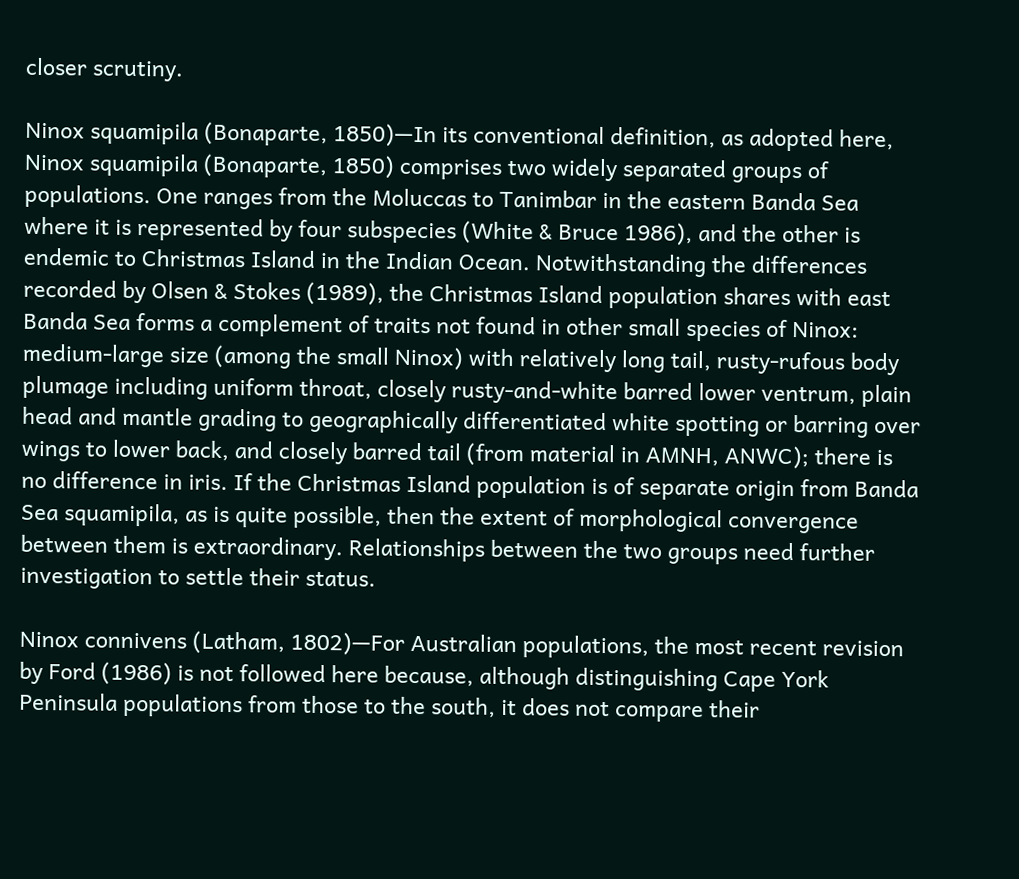closer scrutiny.

Ninox squamipila (Bonaparte, 1850)—In its conventional definition, as adopted here, Ninox squamipila (Bonaparte, 1850) comprises two widely separated groups of populations. One ranges from the Moluccas to Tanimbar in the eastern Banda Sea where it is represented by four subspecies (White & Bruce 1986), and the other is endemic to Christmas Island in the Indian Ocean. Notwithstanding the differences recorded by Olsen & Stokes (1989), the Christmas Island population shares with east Banda Sea forms a complement of traits not found in other small species of Ninox: medium-large size (among the small Ninox) with relatively long tail, rusty-rufous body plumage including uniform throat, closely rusty-and-white barred lower ventrum, plain head and mantle grading to geographically differentiated white spotting or barring over wings to lower back, and closely barred tail (from material in AMNH, ANWC); there is no difference in iris. If the Christmas Island population is of separate origin from Banda Sea squamipila, as is quite possible, then the extent of morphological convergence between them is extraordinary. Relationships between the two groups need further investigation to settle their status.

Ninox connivens (Latham, 1802)—For Australian populations, the most recent revision by Ford (1986) is not followed here because, although distinguishing Cape York Peninsula populations from those to the south, it does not compare their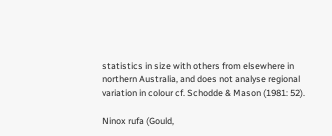statistics in size with others from elsewhere in northern Australia, and does not analyse regional variation in colour cf. Schodde & Mason (1981: 52).

Ninox rufa (Gould,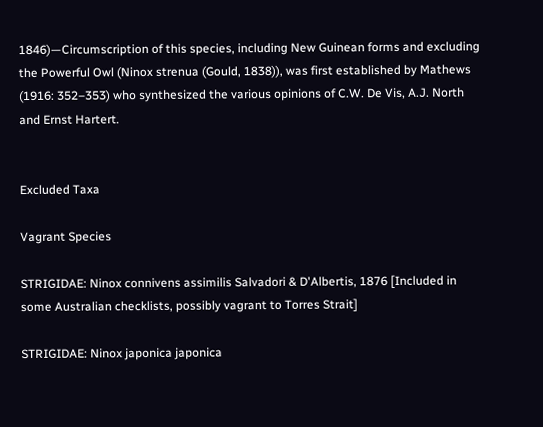1846)—Circumscription of this species, including New Guinean forms and excluding the Powerful Owl (Ninox strenua (Gould, 1838)), was first established by Mathews (1916: 352–353) who synthesized the various opinions of C.W. De Vis, A.J. North and Ernst Hartert.


Excluded Taxa

Vagrant Species

STRIGIDAE: Ninox connivens assimilis Salvadori & D'Albertis, 1876 [Included in some Australian checklists, possibly vagrant to Torres Strait]

STRIGIDAE: Ninox japonica japonica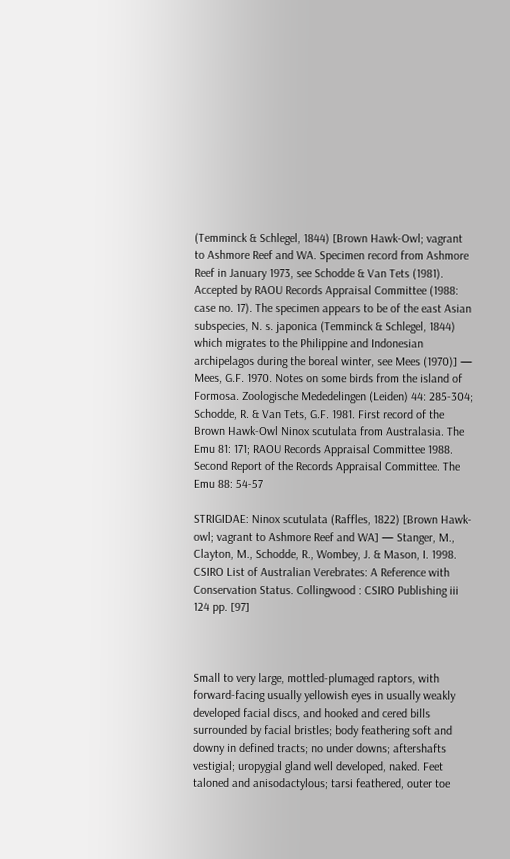(Temminck & Schlegel, 1844) [Brown Hawk-Owl; vagrant to Ashmore Reef and WA. Specimen record from Ashmore Reef in January 1973, see Schodde & Van Tets (1981). Accepted by RAOU Records Appraisal Committee (1988: case no. 17). The specimen appears to be of the east Asian subspecies, N. s. japonica (Temminck & Schlegel, 1844) which migrates to the Philippine and Indonesian archipelagos during the boreal winter, see Mees (1970)] — Mees, G.F. 1970. Notes on some birds from the island of Formosa. Zoologische Mededelingen (Leiden) 44: 285-304; Schodde, R. & Van Tets, G.F. 1981. First record of the Brown Hawk-Owl Ninox scutulata from Australasia. The Emu 81: 171; RAOU Records Appraisal Committee 1988. Second Report of the Records Appraisal Committee. The Emu 88: 54-57

STRIGIDAE: Ninox scutulata (Raffles, 1822) [Brown Hawk-owl; vagrant to Ashmore Reef and WA] — Stanger, M., Clayton, M., Schodde, R., Wombey, J. & Mason, I. 1998. CSIRO List of Australian Verebrates: A Reference with Conservation Status. Collingwood : CSIRO Publishing iii 124 pp. [97]



Small to very large, mottled-plumaged raptors, with forward-facing usually yellowish eyes in usually weakly developed facial discs, and hooked and cered bills surrounded by facial bristles; body feathering soft and downy in defined tracts; no under downs; aftershafts vestigial; uropygial gland well developed, naked. Feet taloned and anisodactylous; tarsi feathered, outer toe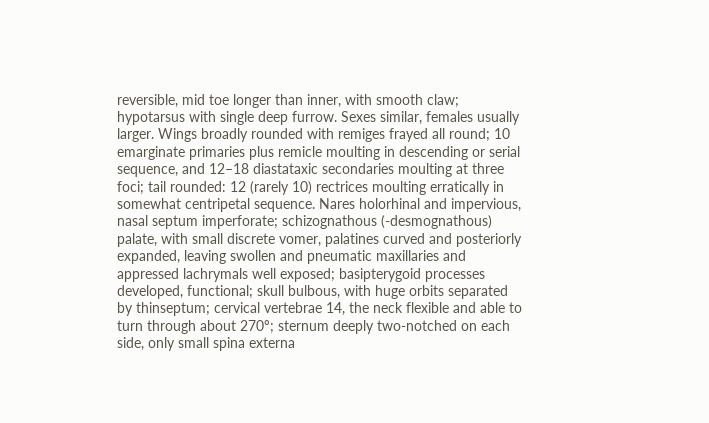reversible, mid toe longer than inner, with smooth claw; hypotarsus with single deep furrow. Sexes similar, females usually larger. Wings broadly rounded with remiges frayed all round; 10 emarginate primaries plus remicle moulting in descending or serial sequence, and 12–18 diastataxic secondaries moulting at three foci; tail rounded: 12 (rarely 10) rectrices moulting erratically in somewhat centripetal sequence. Nares holorhinal and impervious, nasal septum imperforate; schizognathous (-desmognathous) palate, with small discrete vomer, palatines curved and posteriorly expanded, leaving swollen and pneumatic maxillaries and appressed lachrymals well exposed; basipterygoid processes developed, functional; skull bulbous, with huge orbits separated by thinseptum; cervical vertebrae 14, the neck flexible and able to turn through about 270º; sternum deeply two-notched on each side, only small spina externa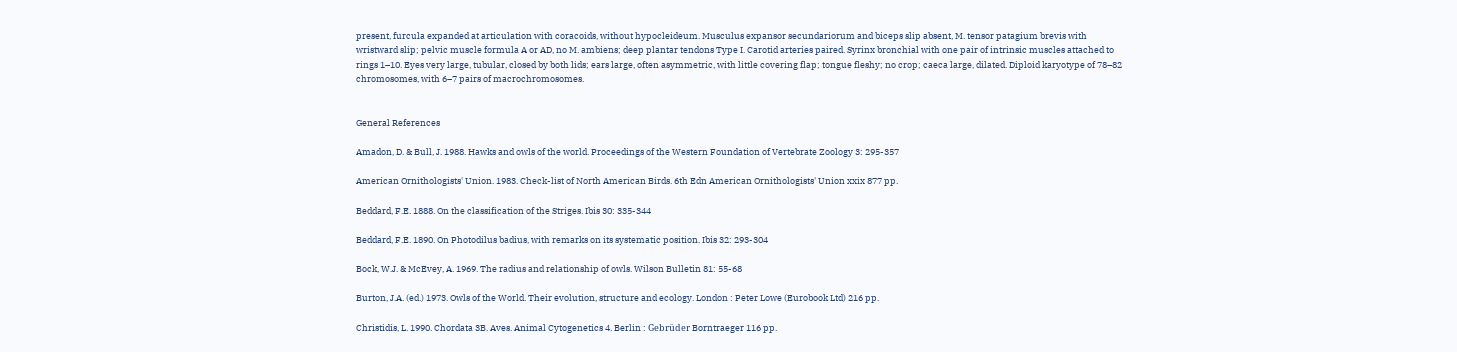present, furcula expanded at articulation with coracoids, without hypocleideum. Musculus expansor secundariorum and biceps slip absent, M. tensor patagium brevis with wristward slip; pelvic muscle formula A or AD, no M. ambiens; deep plantar tendons Type I. Carotid arteries paired. Syrinx bronchial with one pair of intrinsic muscles attached to rings 1–10. Eyes very large, tubular, closed by both lids; ears large, often asymmetric, with little covering flap; tongue fleshy; no crop; caeca large, dilated. Diploid karyotype of 78–82 chromosomes, with 6–7 pairs of macrochromosomes.


General References

Amadon, D. & Bull, J. 1988. Hawks and owls of the world. Proceedings of the Western Foundation of Vertebrate Zoology 3: 295-357

American Ornithologists' Union. 1983. Check-list of North American Birds. 6th Edn American Ornithologists' Union xxix 877 pp.

Beddard, F.E. 1888. On the classification of the Striges. Ibis 30: 335-344

Beddard, F.E. 1890. On Photodilus badius, with remarks on its systematic position. Ibis 32: 293-304

Bock, W.J. & McEvey, A. 1969. The radius and relationship of owls. Wilson Bulletin 81: 55-68

Burton, J.A. (ed.) 1973. Owls of the World. Their evolution, structure and ecology. London : Peter Lowe (Eurobook Ltd) 216 pp.

Christidis, L. 1990. Chordata 3B. Aves. Animal Cytogenetics 4. Berlin : Gebrüder Borntraeger 116 pp.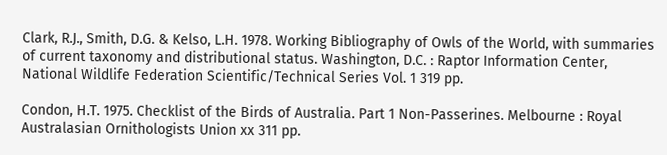Clark, R.J., Smith, D.G. & Kelso, L.H. 1978. Working Bibliography of Owls of the World, with summaries of current taxonomy and distributional status. Washington, D.C. : Raptor Information Center, National Wildlife Federation Scientific/Technical Series Vol. 1 319 pp.

Condon, H.T. 1975. Checklist of the Birds of Australia. Part 1 Non-Passerines. Melbourne : Royal Australasian Ornithologists Union xx 311 pp.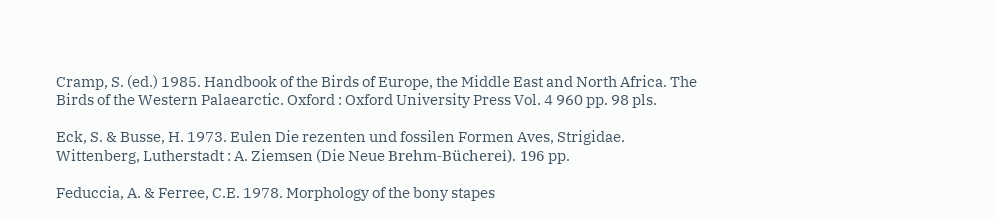Cramp, S. (ed.) 1985. Handbook of the Birds of Europe, the Middle East and North Africa. The Birds of the Western Palaearctic. Oxford : Oxford University Press Vol. 4 960 pp. 98 pls.

Eck, S. & Busse, H. 1973. Eulen Die rezenten und fossilen Formen Aves, Strigidae. Wittenberg, Lutherstadt : A. Ziemsen (Die Neue Brehm-Bücherei). 196 pp.

Feduccia, A. & Ferree, C.E. 1978. Morphology of the bony stapes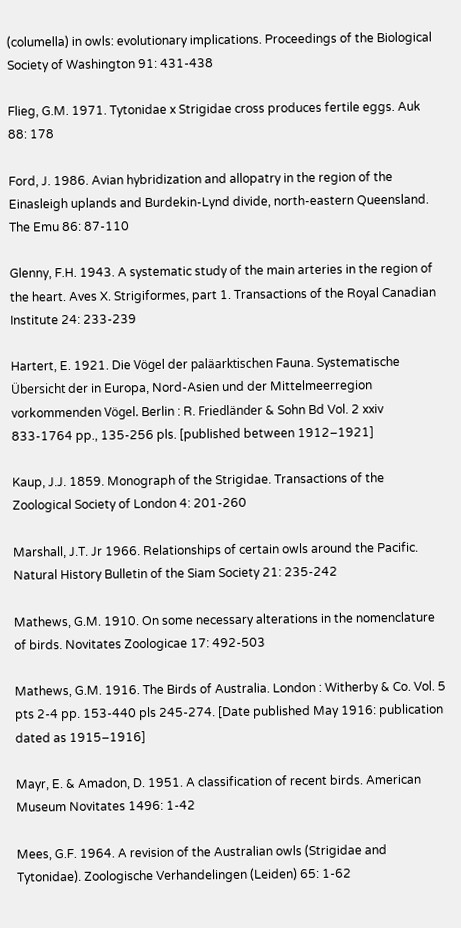(columella) in owls: evolutionary implications. Proceedings of the Biological Society of Washington 91: 431-438

Flieg, G.M. 1971. Tytonidae x Strigidae cross produces fertile eggs. Auk 88: 178

Ford, J. 1986. Avian hybridization and allopatry in the region of the Einasleigh uplands and Burdekin-Lynd divide, north-eastern Queensland. The Emu 86: 87-110

Glenny, F.H. 1943. A systematic study of the main arteries in the region of the heart. Aves X. Strigiformes, part 1. Transactions of the Royal Canadian Institute 24: 233-239

Hartert, E. 1921. Die Vögel der paläarktischen Fauna. Systematische Übersicht der in Europa, Nord-Asien und der Mittelmeerregion vorkommenden Vögel. Berlin : R. Friedländer & Sohn Bd Vol. 2 xxiv 833-1764 pp., 135-256 pls. [published between 1912–1921]

Kaup, J.J. 1859. Monograph of the Strigidae. Transactions of the Zoological Society of London 4: 201-260

Marshall, J.T. Jr 1966. Relationships of certain owls around the Pacific. Natural History Bulletin of the Siam Society 21: 235-242

Mathews, G.M. 1910. On some necessary alterations in the nomenclature of birds. Novitates Zoologicae 17: 492-503

Mathews, G.M. 1916. The Birds of Australia. London : Witherby & Co. Vol. 5 pts 2-4 pp. 153-440 pls 245-274. [Date published May 1916: publication dated as 1915–1916]

Mayr, E. & Amadon, D. 1951. A classification of recent birds. American Museum Novitates 1496: 1-42

Mees, G.F. 1964. A revision of the Australian owls (Strigidae and Tytonidae). Zoologische Verhandelingen (Leiden) 65: 1-62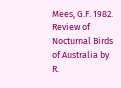Mees, G.F. 1982. Review of Nocturnal Birds of Australia by R.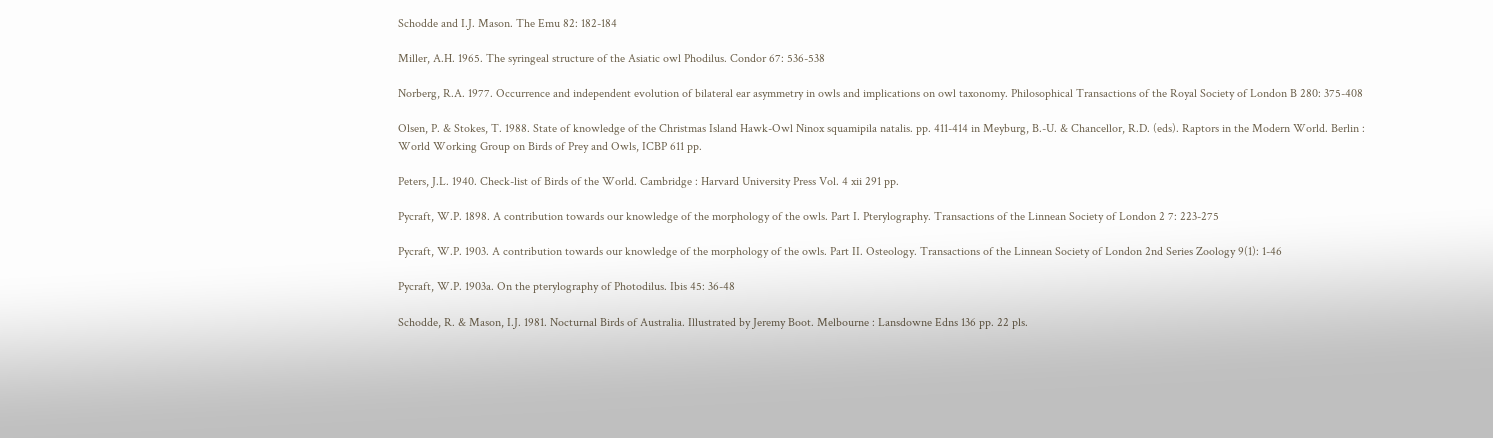Schodde and I.J. Mason. The Emu 82: 182-184

Miller, A.H. 1965. The syringeal structure of the Asiatic owl Phodilus. Condor 67: 536-538

Norberg, R.A. 1977. Occurrence and independent evolution of bilateral ear asymmetry in owls and implications on owl taxonomy. Philosophical Transactions of the Royal Society of London B 280: 375-408

Olsen, P. & Stokes, T. 1988. State of knowledge of the Christmas Island Hawk-Owl Ninox squamipila natalis. pp. 411-414 in Meyburg, B.-U. & Chancellor, R.D. (eds). Raptors in the Modern World. Berlin : World Working Group on Birds of Prey and Owls, ICBP 611 pp.

Peters, J.L. 1940. Check-list of Birds of the World. Cambridge : Harvard University Press Vol. 4 xii 291 pp.

Pycraft, W.P. 1898. A contribution towards our knowledge of the morphology of the owls. Part I. Pterylography. Transactions of the Linnean Society of London 2 7: 223-275

Pycraft, W.P. 1903. A contribution towards our knowledge of the morphology of the owls. Part II. Osteology. Transactions of the Linnean Society of London 2nd Series Zoology 9(1): 1-46

Pycraft, W.P. 1903a. On the pterylography of Photodilus. Ibis 45: 36-48

Schodde, R. & Mason, I.J. 1981. Nocturnal Birds of Australia. Illustrated by Jeremy Boot. Melbourne : Lansdowne Edns 136 pp. 22 pls.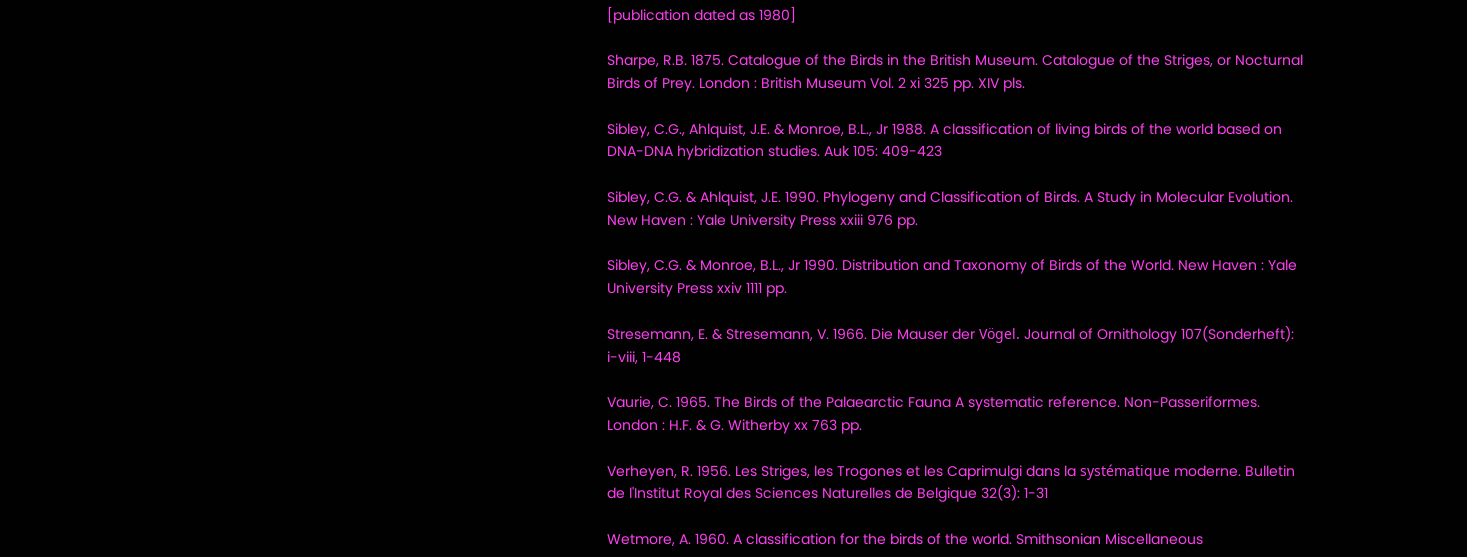[publication dated as 1980]

Sharpe, R.B. 1875. Catalogue of the Birds in the British Museum. Catalogue of the Striges, or Nocturnal Birds of Prey. London : British Museum Vol. 2 xi 325 pp. XIV pls.

Sibley, C.G., Ahlquist, J.E. & Monroe, B.L., Jr 1988. A classification of living birds of the world based on DNA-DNA hybridization studies. Auk 105: 409-423

Sibley, C.G. & Ahlquist, J.E. 1990. Phylogeny and Classification of Birds. A Study in Molecular Evolution. New Haven : Yale University Press xxiii 976 pp.

Sibley, C.G. & Monroe, B.L., Jr 1990. Distribution and Taxonomy of Birds of the World. New Haven : Yale University Press xxiv 1111 pp.

Stresemann, E. & Stresemann, V. 1966. Die Mauser der Vögel. Journal of Ornithology 107(Sonderheft): i-viii, 1-448

Vaurie, C. 1965. The Birds of the Palaearctic Fauna A systematic reference. Non-Passeriformes. London : H.F. & G. Witherby xx 763 pp.

Verheyen, R. 1956. Les Striges, les Trogones et les Caprimulgi dans la systématique moderne. Bulletin de l'Institut Royal des Sciences Naturelles de Belgique 32(3): 1-31

Wetmore, A. 1960. A classification for the birds of the world. Smithsonian Miscellaneous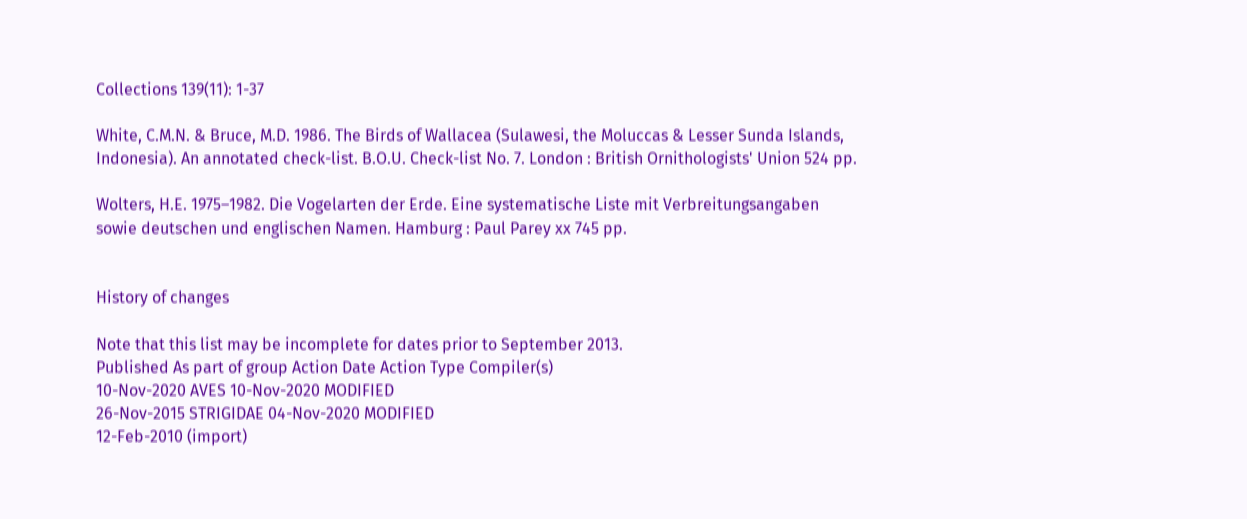Collections 139(11): 1-37

White, C.M.N. & Bruce, M.D. 1986. The Birds of Wallacea (Sulawesi, the Moluccas & Lesser Sunda Islands, Indonesia). An annotated check-list. B.O.U. Check-list No. 7. London : British Ornithologists' Union 524 pp.

Wolters, H.E. 1975–1982. Die Vogelarten der Erde. Eine systematische Liste mit Verbreitungsangaben sowie deutschen und englischen Namen. Hamburg : Paul Parey xx 745 pp.


History of changes

Note that this list may be incomplete for dates prior to September 2013.
Published As part of group Action Date Action Type Compiler(s)
10-Nov-2020 AVES 10-Nov-2020 MODIFIED
26-Nov-2015 STRIGIDAE 04-Nov-2020 MODIFIED
12-Feb-2010 (import)